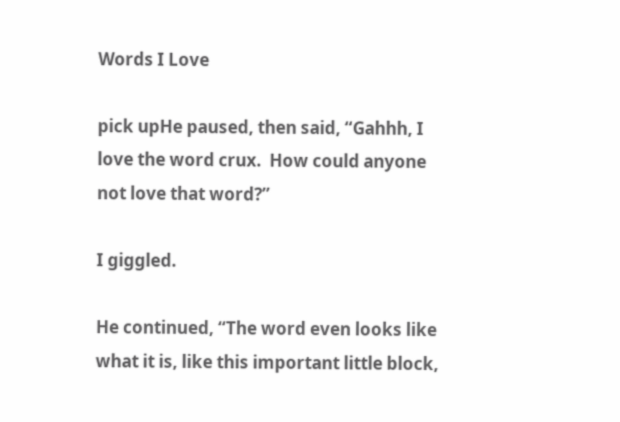Words I Love

pick upHe paused, then said, “Gahhh, I love the word crux.  How could anyone not love that word?”

I giggled.

He continued, “The word even looks like what it is, like this important little block,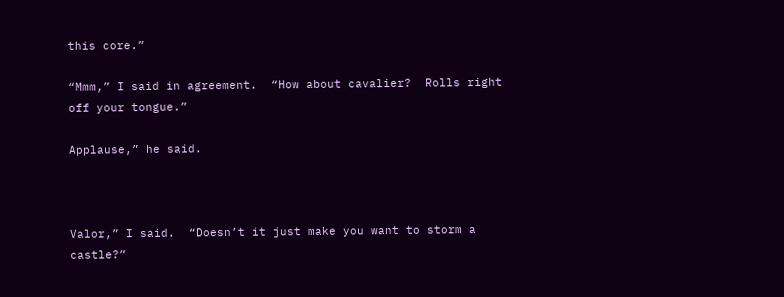this core.”

“Mmm,” I said in agreement.  “How about cavalier?  Rolls right off your tongue.”

Applause,” he said.



Valor,” I said.  “Doesn’t it just make you want to storm a castle?”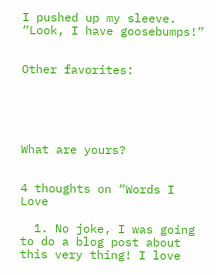I pushed up my sleeve.  “Look, I have goosebumps!”


Other favorites:





What are yours?


4 thoughts on “Words I Love

  1. No joke, I was going to do a blog post about this very thing! I love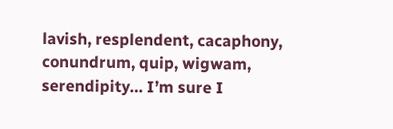lavish, resplendent, cacaphony, conundrum, quip, wigwam, serendipity… I’m sure I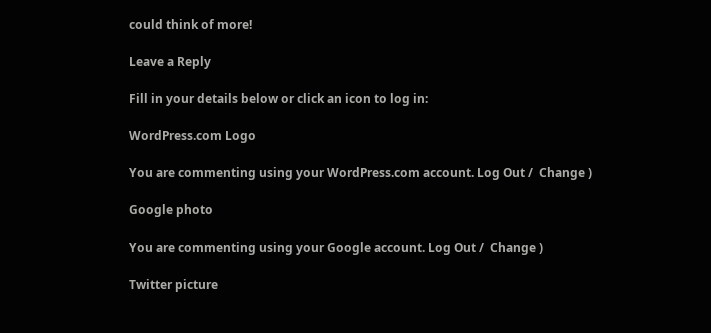could think of more!

Leave a Reply

Fill in your details below or click an icon to log in:

WordPress.com Logo

You are commenting using your WordPress.com account. Log Out /  Change )

Google photo

You are commenting using your Google account. Log Out /  Change )

Twitter picture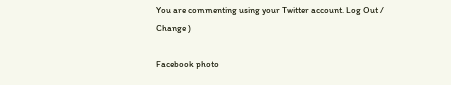You are commenting using your Twitter account. Log Out /  Change )

Facebook photo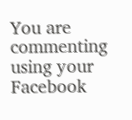You are commenting using your Facebook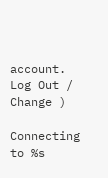account. Log Out /  Change )

Connecting to %s